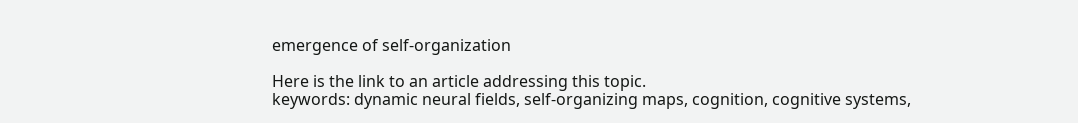emergence of self-organization

Here is the link to an article addressing this topic.
keywords: dynamic neural fields, self-organizing maps, cognition, cognitive systems,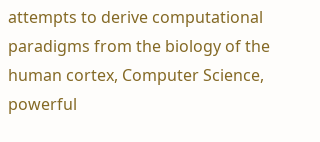attempts to derive computational paradigms from the biology of the human cortex, Computer Science, powerful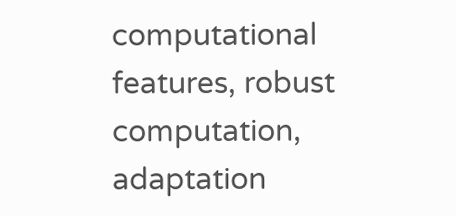computational features, robust computation, adaptation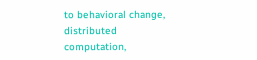to behavioral change, distributed computation,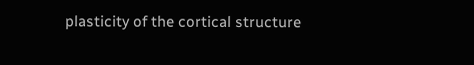plasticity of the cortical structure